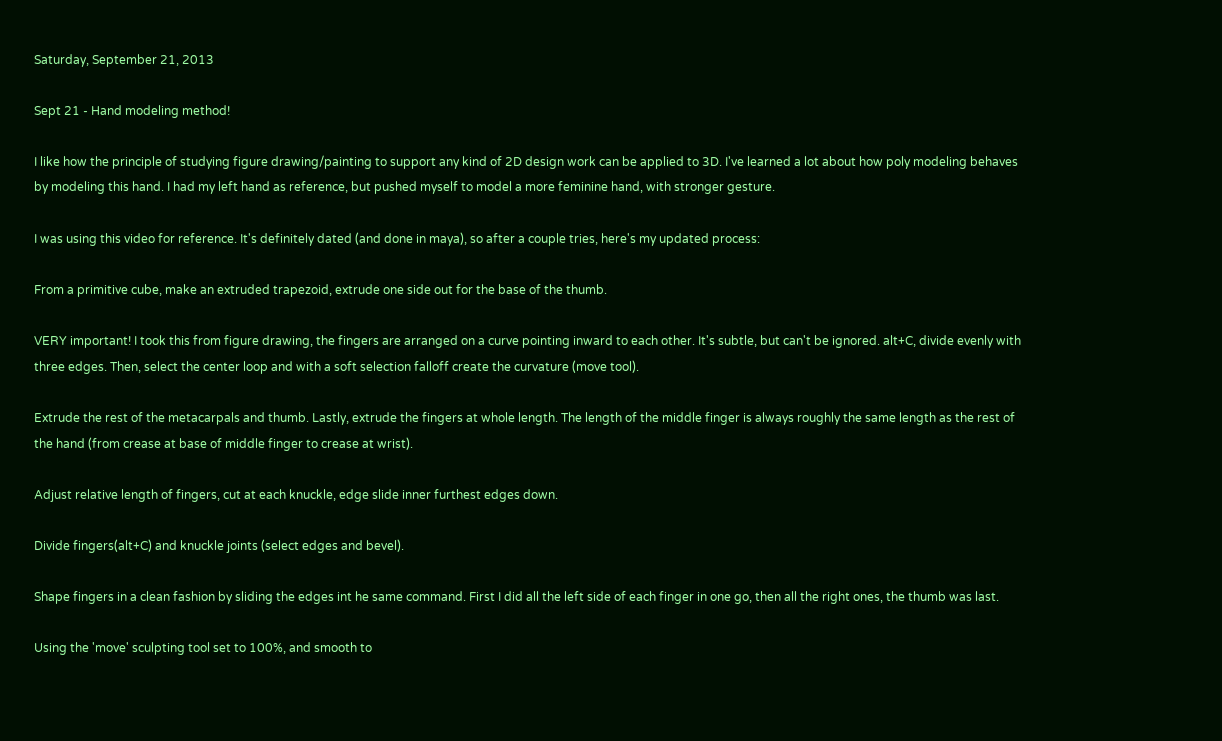Saturday, September 21, 2013

Sept 21 - Hand modeling method!

I like how the principle of studying figure drawing/painting to support any kind of 2D design work can be applied to 3D. I've learned a lot about how poly modeling behaves by modeling this hand. I had my left hand as reference, but pushed myself to model a more feminine hand, with stronger gesture.

I was using this video for reference. It's definitely dated (and done in maya), so after a couple tries, here's my updated process:

From a primitive cube, make an extruded trapezoid, extrude one side out for the base of the thumb.

VERY important! I took this from figure drawing, the fingers are arranged on a curve pointing inward to each other. It's subtle, but can't be ignored. alt+C, divide evenly with three edges. Then, select the center loop and with a soft selection falloff create the curvature (move tool).

Extrude the rest of the metacarpals and thumb. Lastly, extrude the fingers at whole length. The length of the middle finger is always roughly the same length as the rest of the hand (from crease at base of middle finger to crease at wrist).

Adjust relative length of fingers, cut at each knuckle, edge slide inner furthest edges down.

Divide fingers(alt+C) and knuckle joints (select edges and bevel).

Shape fingers in a clean fashion by sliding the edges int he same command. First I did all the left side of each finger in one go, then all the right ones, the thumb was last.

Using the 'move' sculpting tool set to 100%, and smooth to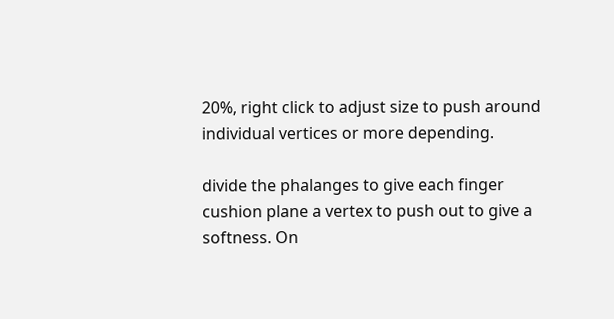20%, right click to adjust size to push around individual vertices or more depending.

divide the phalanges to give each finger cushion plane a vertex to push out to give a softness. On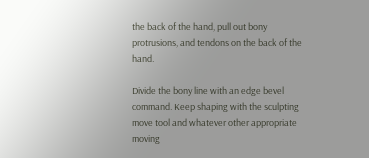the back of the hand, pull out bony protrusions, and tendons on the back of the hand.

Divide the bony line with an edge bevel command. Keep shaping with the sculpting move tool and whatever other appropriate moving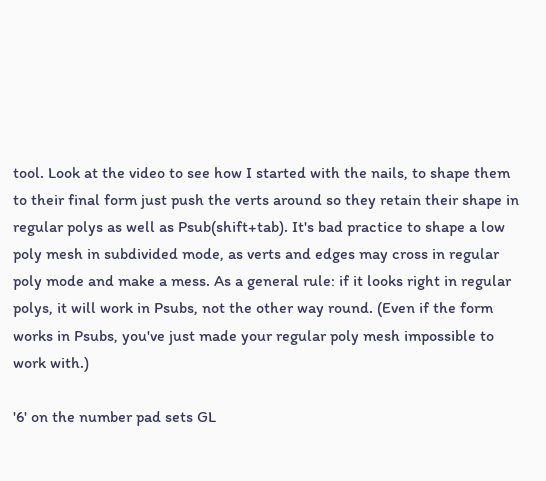tool. Look at the video to see how I started with the nails, to shape them to their final form just push the verts around so they retain their shape in regular polys as well as Psub(shift+tab). It's bad practice to shape a low poly mesh in subdivided mode, as verts and edges may cross in regular poly mode and make a mess. As a general rule: if it looks right in regular polys, it will work in Psubs, not the other way round. (Even if the form works in Psubs, you've just made your regular poly mesh impossible to work with.)

'6' on the number pad sets GL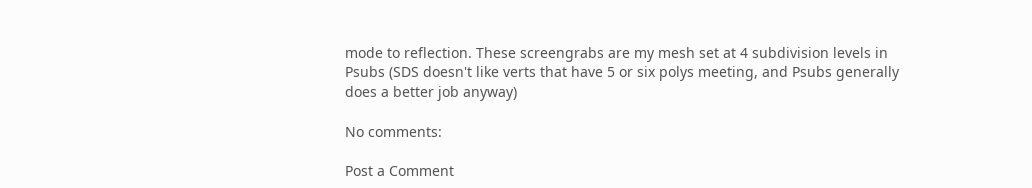mode to reflection. These screengrabs are my mesh set at 4 subdivision levels in Psubs (SDS doesn't like verts that have 5 or six polys meeting, and Psubs generally does a better job anyway)

No comments:

Post a Comment